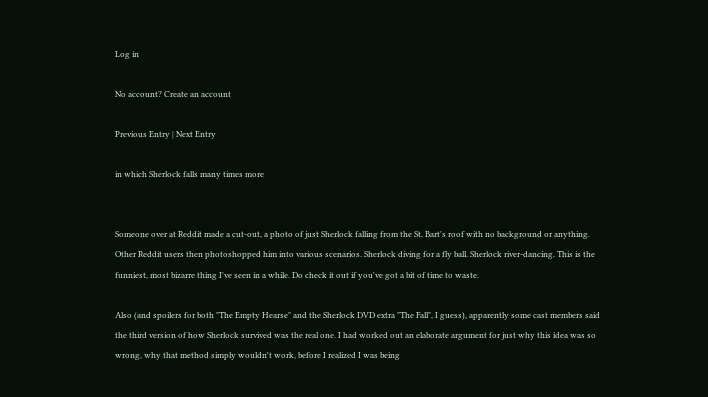Log in

No account? Create an account

Previous Entry | Next Entry

in which Sherlock falls many times more


Someone over at Reddit made a cut-out, a photo of just Sherlock falling from the St. Bart's roof with no background or anything. Other Reddit users then photoshopped him into various scenarios. Sherlock diving for a fly ball. Sherlock river-dancing. This is the funniest, most bizarre thing I've seen in a while. Do check it out if you've got a bit of time to waste.

Also (and spoilers for both "The Empty Hearse" and the Sherlock DVD extra "The Fall", I guess), apparently some cast members said the third version of how Sherlock survived was the real one. I had worked out an elaborate argument for just why this idea was so wrong, why that method simply wouldn't work, before I realized I was being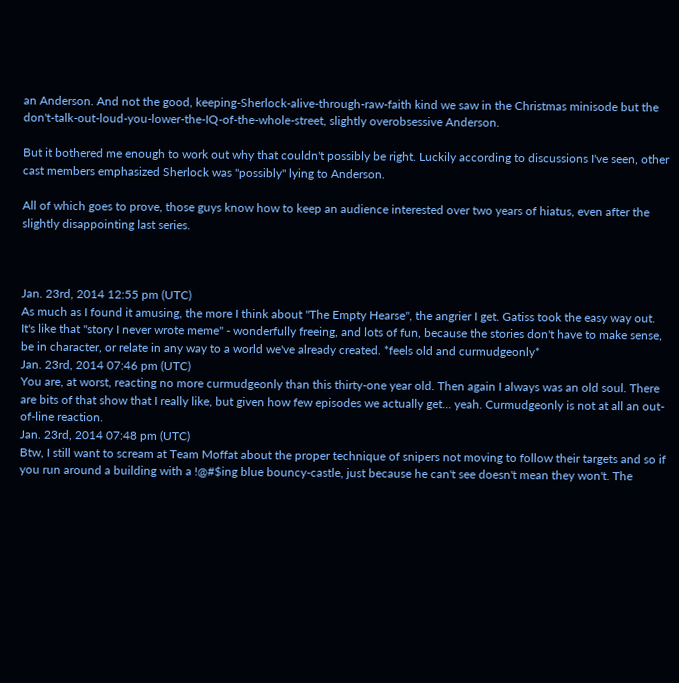an Anderson. And not the good, keeping-Sherlock-alive-through-raw-faith kind we saw in the Christmas minisode but the don't-talk-out-loud-you-lower-the-IQ-of-the-whole-street, slightly overobsessive Anderson.

But it bothered me enough to work out why that couldn't possibly be right. Luckily according to discussions I've seen, other cast members emphasized Sherlock was "possibly" lying to Anderson.

All of which goes to prove, those guys know how to keep an audience interested over two years of hiatus, even after the slightly disappointing last series.



Jan. 23rd, 2014 12:55 pm (UTC)
As much as I found it amusing, the more I think about "The Empty Hearse", the angrier I get. Gatiss took the easy way out. It's like that "story I never wrote meme" - wonderfully freeing, and lots of fun, because the stories don't have to make sense, be in character, or relate in any way to a world we've already created. *feels old and curmudgeonly*
Jan. 23rd, 2014 07:46 pm (UTC)
You are, at worst, reacting no more curmudgeonly than this thirty-one year old. Then again I always was an old soul. There are bits of that show that I really like, but given how few episodes we actually get... yeah. Curmudgeonly is not at all an out-of-line reaction.
Jan. 23rd, 2014 07:48 pm (UTC)
Btw, I still want to scream at Team Moffat about the proper technique of snipers not moving to follow their targets and so if you run around a building with a !@#$ing blue bouncy-castle, just because he can't see doesn't mean they won't. The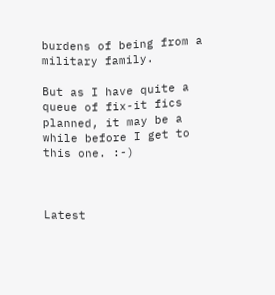burdens of being from a military family.

But as I have quite a queue of fix-it fics planned, it may be a while before I get to this one. :-)



Latest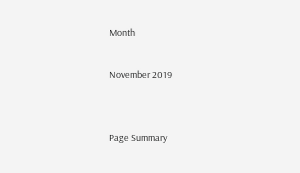Month

November 2019


Page Summary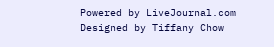Powered by LiveJournal.com
Designed by Tiffany Chow